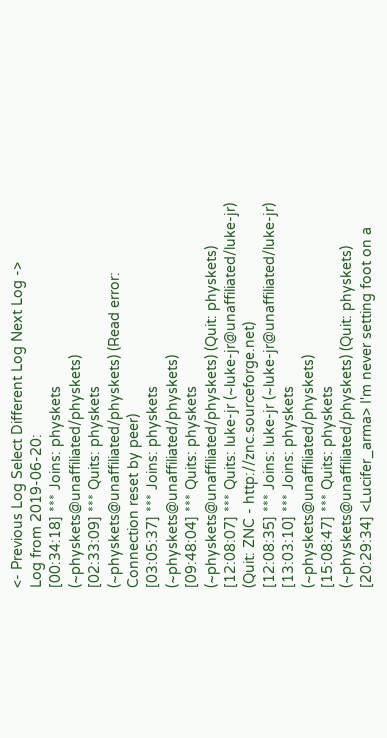<- Previous Log Select Different Log Next Log ->
Log from 2019-06-20:
[00:34:18] *** Joins: physkets (~physkets@unaffiliated/physkets)
[02:33:09] *** Quits: physkets (~physkets@unaffiliated/physkets) (Read error: Connection reset by peer)
[03:05:37] *** Joins: physkets (~physkets@unaffiliated/physkets)
[09:48:04] *** Quits: physkets (~physkets@unaffiliated/physkets) (Quit: physkets)
[12:08:07] *** Quits: luke-jr (~luke-jr@unaffiliated/luke-jr) (Quit: ZNC - http://znc.sourceforge.net)
[12:08:35] *** Joins: luke-jr (~luke-jr@unaffiliated/luke-jr)
[13:03:10] *** Joins: physkets (~physkets@unaffiliated/physkets)
[15:08:47] *** Quits: physkets (~physkets@unaffiliated/physkets) (Quit: physkets)
[20:29:34] <Lucifer_arma> I'm never setting foot on a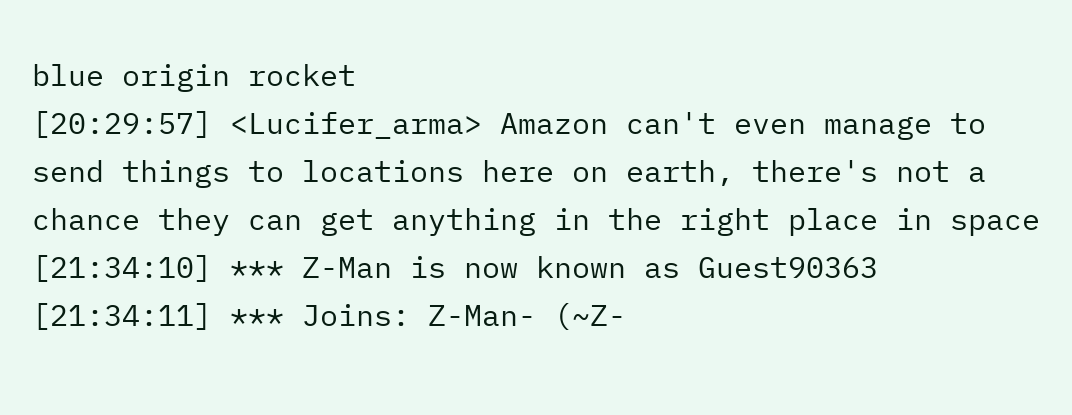blue origin rocket
[20:29:57] <Lucifer_arma> Amazon can't even manage to send things to locations here on earth, there's not a chance they can get anything in the right place in space
[21:34:10] *** Z-Man is now known as Guest90363
[21:34:11] *** Joins: Z-Man- (~Z-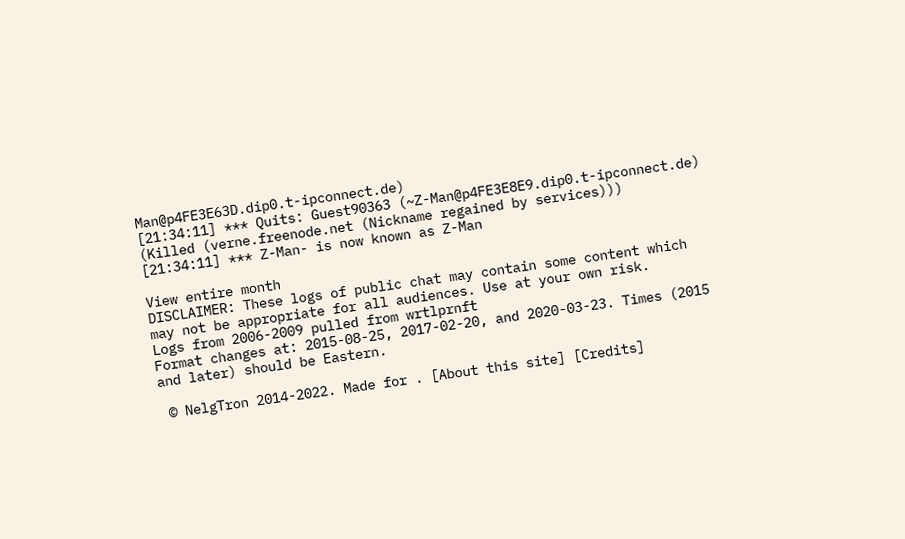Man@p4FE3E63D.dip0.t-ipconnect.de)
[21:34:11] *** Quits: Guest90363 (~Z-Man@p4FE3E8E9.dip0.t-ipconnect.de) (Killed (verne.freenode.net (Nickname regained by services)))
[21:34:11] *** Z-Man- is now known as Z-Man

View entire month
DISCLAIMER: These logs of public chat may contain some content which may not be appropriate for all audiences. Use at your own risk.
Logs from 2006-2009 pulled from wrtlprnft
Format changes at: 2015-08-25, 2017-02-20, and 2020-03-23. Times (2015 and later) should be Eastern.

 © NelgTron 2014-2022. Made for . [About this site] [Credits]